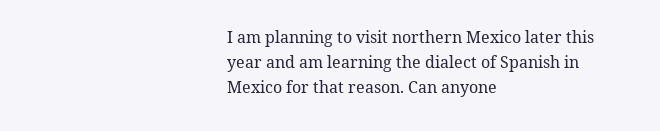I am planning to visit northern Mexico later this year and am learning the dialect of Spanish in Mexico for that reason. Can anyone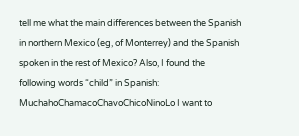tell me what the main differences between the Spanish in northern Mexico (eg, of Monterrey) and the Spanish spoken in the rest of Mexico? Also, I found the following words “child” in Spanish: MuchahoChamacoChavoChicoNinoLo I want to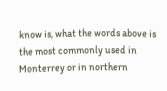know is, what the words above is the most commonly used in Monterrey or in northern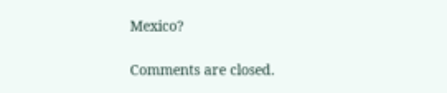Mexico?

Comments are closed.